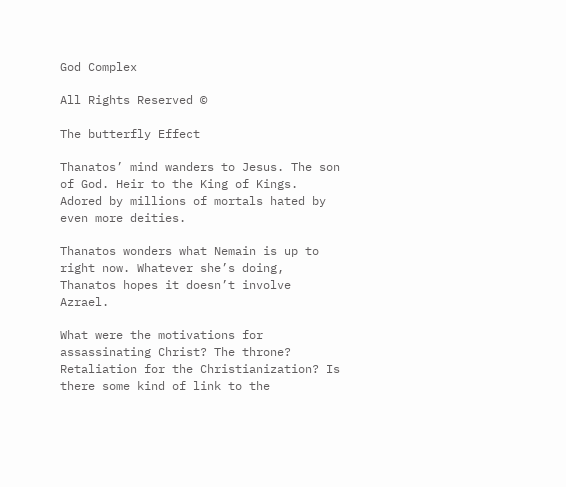God Complex

All Rights Reserved ©

The butterfly Effect

Thanatos’ mind wanders to Jesus. The son of God. Heir to the King of Kings. Adored by millions of mortals hated by even more deities.

Thanatos wonders what Nemain is up to right now. Whatever she’s doing, Thanatos hopes it doesn’t involve Azrael.

What were the motivations for assassinating Christ? The throne? Retaliation for the Christianization? Is there some kind of link to the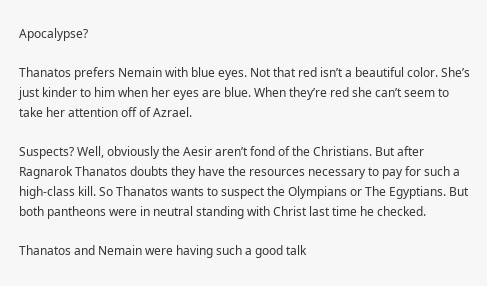Apocalypse?

Thanatos prefers Nemain with blue eyes. Not that red isn’t a beautiful color. She’s just kinder to him when her eyes are blue. When they’re red she can’t seem to take her attention off of Azrael.

Suspects? Well, obviously the Aesir aren’t fond of the Christians. But after Ragnarok Thanatos doubts they have the resources necessary to pay for such a high-class kill. So Thanatos wants to suspect the Olympians or The Egyptians. But both pantheons were in neutral standing with Christ last time he checked.

Thanatos and Nemain were having such a good talk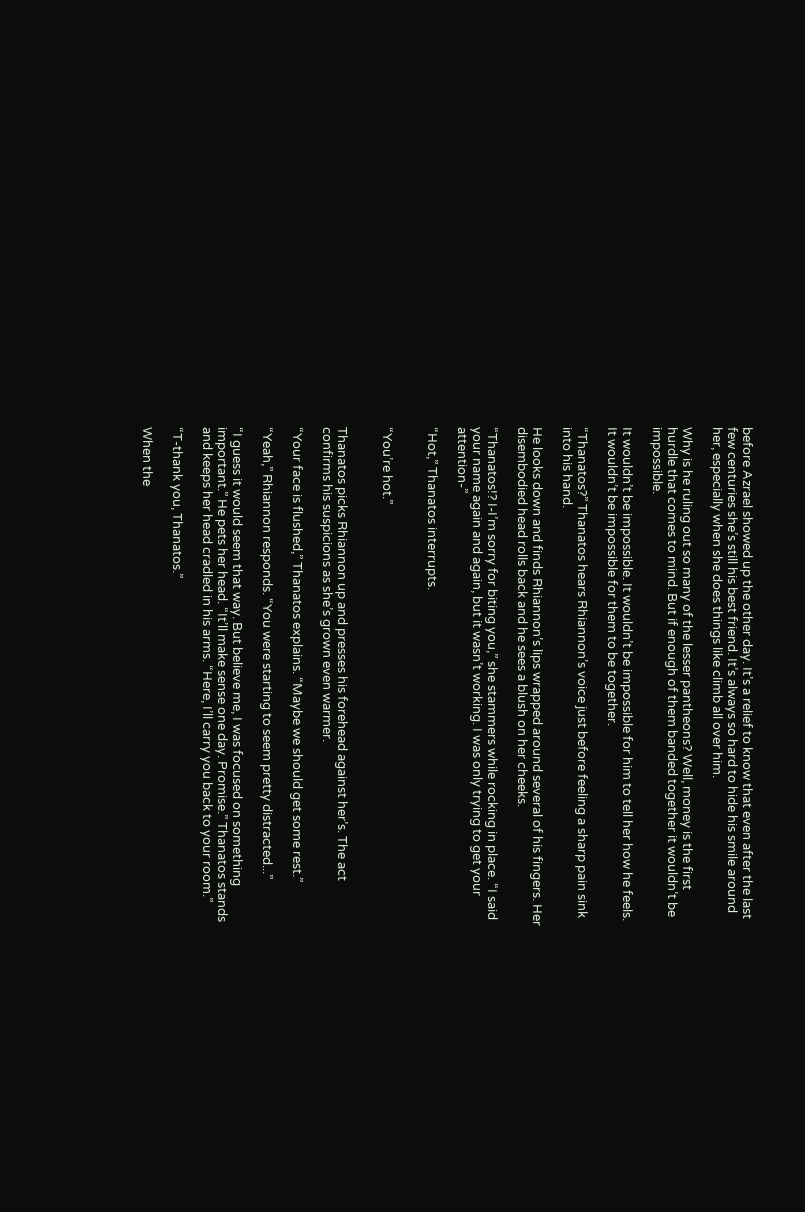before Azrael showed up the other day. It’s a relief to know that even after the last few centuries she’s still his best friend. It’s always so hard to hide his smile around her, especially when she does things like climb all over him.

Why is he ruling out so many of the lesser pantheons? Well, money is the first hurdle that comes to mind. But if enough of them banded together it wouldn’t be impossible.

It wouldn’t be impossible. It wouldn’t be impossible for him to tell her how he feels. It wouldn’t be impossible for them to be together.

“Thanatos?” Thanatos hears Rhiannon’s voice just before feeling a sharp pain sink into his hand.

He looks down and finds Rhiannon’s lips wrapped around several of his fingers. Her disembodied head rolls back and he sees a blush on her cheeks.

“Thanatos!? I-I’m sorry for biting you,” she stammers while rocking in place. “I said your name again and again, but it wasn’t working. I was only trying to get your attention-”

“Hot,” Thanatos interrupts.


“You’re hot.”


Thanatos picks Rhiannon up and presses his forehead against her’s. The act confirms his suspicions as she’s grown even warmer.

“Your face is flushed,” Thanatos explains. “Maybe we should get some rest.”

“Yeah,” Rhiannon responds. “You were starting to seem pretty distracted...”

“I guess it would seem that way. But believe me, I was focused on something important.” He pets her head. “It’ll make sense one day. Promise.” Thanatos stands and keeps her head cradled in his arms. “Here, I’ll carry you back to your room.”

“T-thank you, Thanatos.”

When the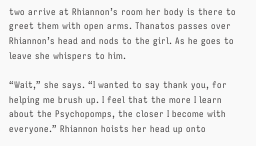two arrive at Rhiannon’s room her body is there to greet them with open arms. Thanatos passes over Rhiannon’s head and nods to the girl. As he goes to leave she whispers to him.

“Wait,” she says. “I wanted to say thank you, for helping me brush up. I feel that the more I learn about the Psychopomps, the closer I become with everyone.” Rhiannon hoists her head up onto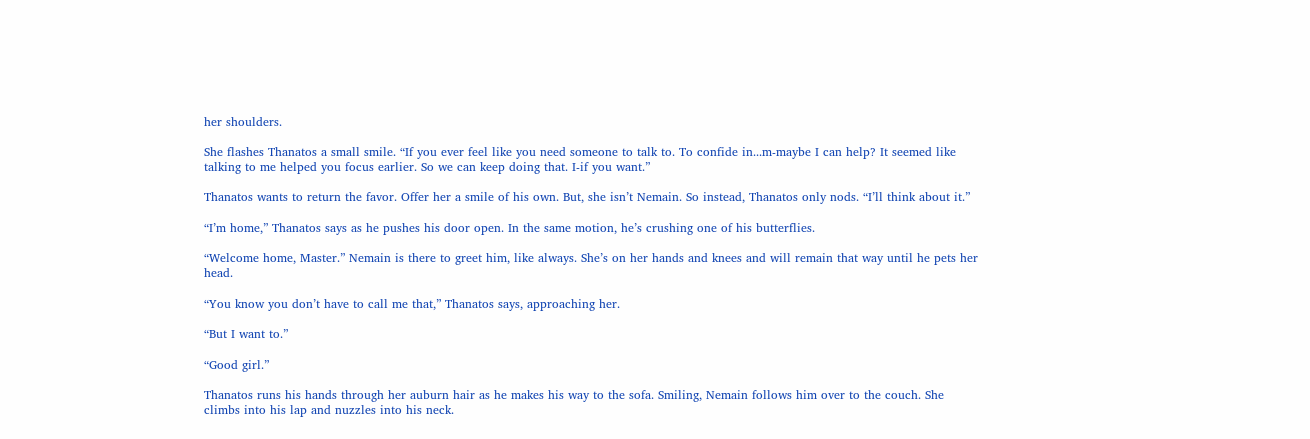her shoulders.

She flashes Thanatos a small smile. “If you ever feel like you need someone to talk to. To confide in...m-maybe I can help? It seemed like talking to me helped you focus earlier. So we can keep doing that. I-if you want.”

Thanatos wants to return the favor. Offer her a smile of his own. But, she isn’t Nemain. So instead, Thanatos only nods. “I’ll think about it.”

“I’m home,” Thanatos says as he pushes his door open. In the same motion, he’s crushing one of his butterflies.

“Welcome home, Master.” Nemain is there to greet him, like always. She’s on her hands and knees and will remain that way until he pets her head.

“You know you don’t have to call me that,” Thanatos says, approaching her.

“But I want to.”

“Good girl.”

Thanatos runs his hands through her auburn hair as he makes his way to the sofa. Smiling, Nemain follows him over to the couch. She climbs into his lap and nuzzles into his neck.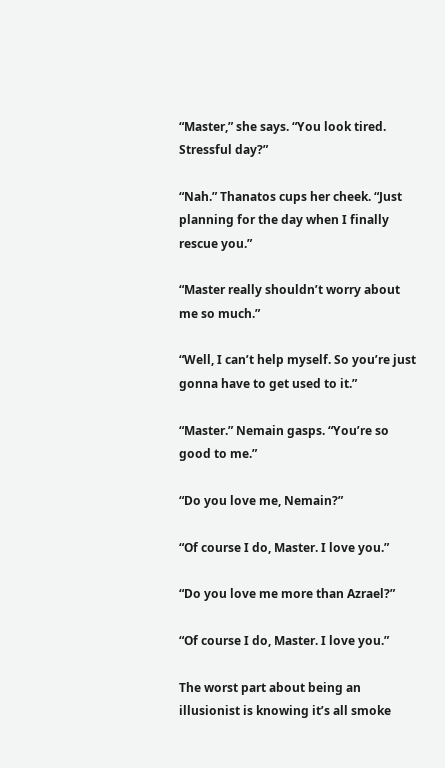“Master,” she says. “You look tired. Stressful day?”

“Nah.” Thanatos cups her cheek. “Just planning for the day when I finally rescue you.”

“Master really shouldn’t worry about me so much.”

“Well, I can’t help myself. So you’re just gonna have to get used to it.”

“Master.” Nemain gasps. “You’re so good to me.”

“Do you love me, Nemain?”

“Of course I do, Master. I love you.”

“Do you love me more than Azrael?”

“Of course I do, Master. I love you.”

The worst part about being an illusionist is knowing it’s all smoke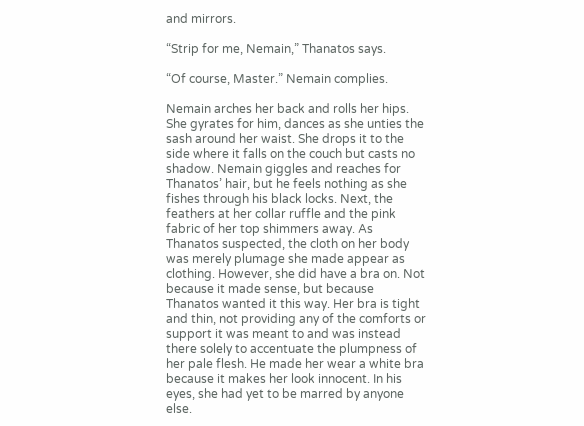and mirrors.

“Strip for me, Nemain,” Thanatos says.

“Of course, Master.” Nemain complies.

Nemain arches her back and rolls her hips. She gyrates for him, dances as she unties the sash around her waist. She drops it to the side where it falls on the couch but casts no shadow. Nemain giggles and reaches for Thanatos’ hair, but he feels nothing as she fishes through his black locks. Next, the feathers at her collar ruffle and the pink fabric of her top shimmers away. As Thanatos suspected, the cloth on her body was merely plumage she made appear as clothing. However, she did have a bra on. Not because it made sense, but because Thanatos wanted it this way. Her bra is tight and thin, not providing any of the comforts or support it was meant to and was instead there solely to accentuate the plumpness of her pale flesh. He made her wear a white bra because it makes her look innocent. In his eyes, she had yet to be marred by anyone else.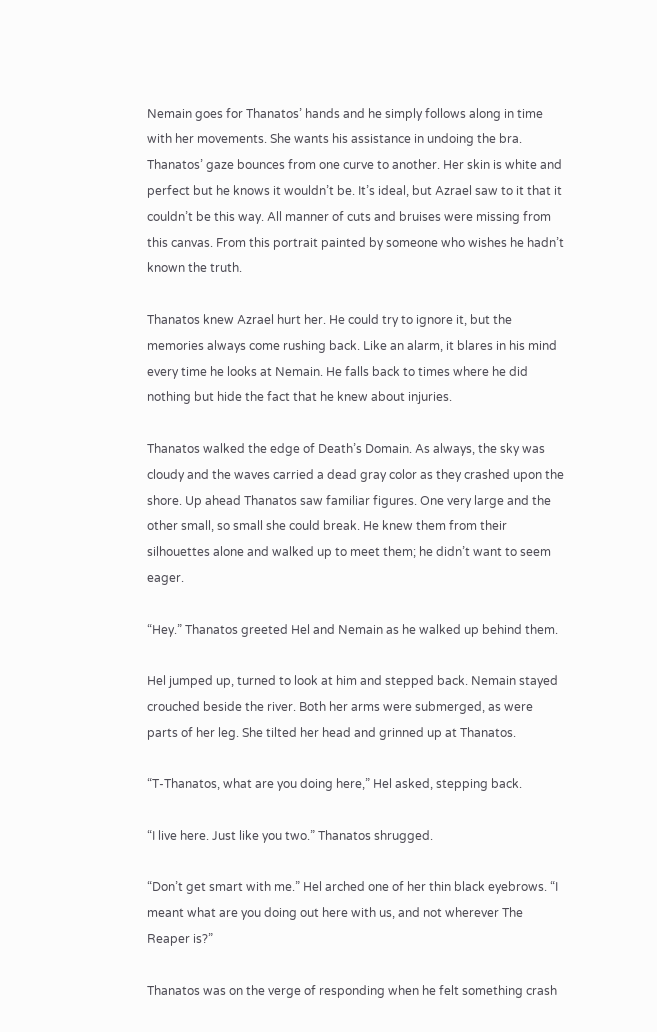Nemain goes for Thanatos’ hands and he simply follows along in time with her movements. She wants his assistance in undoing the bra. Thanatos’ gaze bounces from one curve to another. Her skin is white and perfect but he knows it wouldn’t be. It’s ideal, but Azrael saw to it that it couldn’t be this way. All manner of cuts and bruises were missing from this canvas. From this portrait painted by someone who wishes he hadn’t known the truth.

Thanatos knew Azrael hurt her. He could try to ignore it, but the memories always come rushing back. Like an alarm, it blares in his mind every time he looks at Nemain. He falls back to times where he did nothing but hide the fact that he knew about injuries.

Thanatos walked the edge of Death’s Domain. As always, the sky was cloudy and the waves carried a dead gray color as they crashed upon the shore. Up ahead Thanatos saw familiar figures. One very large and the other small, so small she could break. He knew them from their silhouettes alone and walked up to meet them; he didn’t want to seem eager.

“Hey.” Thanatos greeted Hel and Nemain as he walked up behind them.

Hel jumped up, turned to look at him and stepped back. Nemain stayed crouched beside the river. Both her arms were submerged, as were parts of her leg. She tilted her head and grinned up at Thanatos.

“T-Thanatos, what are you doing here,” Hel asked, stepping back.

“I live here. Just like you two.” Thanatos shrugged.

“Don’t get smart with me.” Hel arched one of her thin black eyebrows. “I meant what are you doing out here with us, and not wherever The Reaper is?”

Thanatos was on the verge of responding when he felt something crash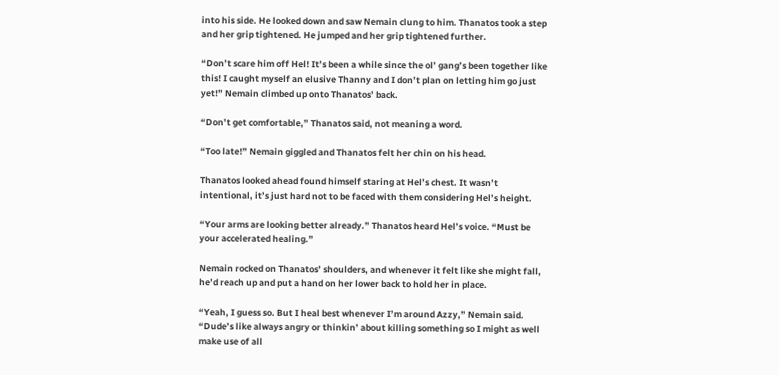into his side. He looked down and saw Nemain clung to him. Thanatos took a step and her grip tightened. He jumped and her grip tightened further.

“Don’t scare him off Hel! It’s been a while since the ol’ gang’s been together like this! I caught myself an elusive Thanny and I don’t plan on letting him go just yet!” Nemain climbed up onto Thanatos’ back.

“Don’t get comfortable,” Thanatos said, not meaning a word.

“Too late!” Nemain giggled and Thanatos felt her chin on his head.

Thanatos looked ahead found himself staring at Hel’s chest. It wasn’t intentional, it’s just hard not to be faced with them considering Hel’s height.

“Your arms are looking better already.” Thanatos heard Hel’s voice. “Must be your accelerated healing.”

Nemain rocked on Thanatos’ shoulders, and whenever it felt like she might fall, he’d reach up and put a hand on her lower back to hold her in place.

“Yeah, I guess so. But I heal best whenever I’m around Azzy,” Nemain said. “Dude’s like always angry or thinkin’ about killing something so I might as well make use of all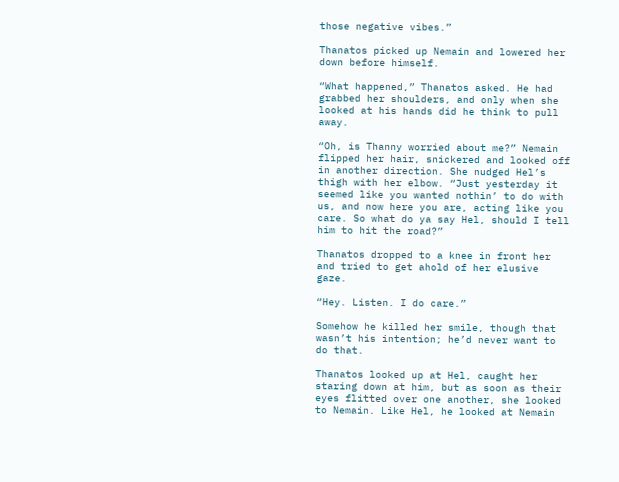those negative vibes.”

Thanatos picked up Nemain and lowered her down before himself.

“What happened,” Thanatos asked. He had grabbed her shoulders, and only when she looked at his hands did he think to pull away.

“Oh, is Thanny worried about me?” Nemain flipped her hair, snickered and looked off in another direction. She nudged Hel’s thigh with her elbow. “Just yesterday it seemed like you wanted nothin’ to do with us, and now here you are, acting like you care. So what do ya say Hel, should I tell him to hit the road?”

Thanatos dropped to a knee in front her and tried to get ahold of her elusive gaze.

“Hey. Listen. I do care.”

Somehow he killed her smile, though that wasn’t his intention; he’d never want to do that.

Thanatos looked up at Hel, caught her staring down at him, but as soon as their eyes flitted over one another, she looked to Nemain. Like Hel, he looked at Nemain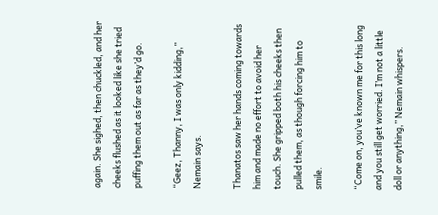again. She sighed, then chuckled, and her cheeks flushed as it looked like she tried puffing them out as far as they’d go.

“Geez, Thanny, I was only kidding,” Nemain says.

Thanatos saw her hands coming towards him and made no effort to avoid her touch. She gripped both his cheeks then pulled them, as though forcing him to smile.

“Come on, you’ve known me for this long and you still get worried. I’m not a little doll or anything,” Nemain whispers.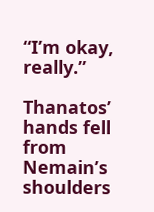“I’m okay, really.”

Thanatos’ hands fell from Nemain’s shoulders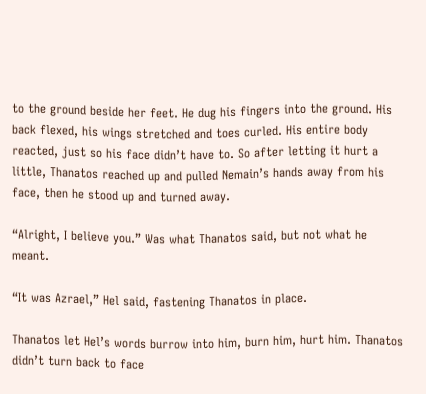to the ground beside her feet. He dug his fingers into the ground. His back flexed, his wings stretched and toes curled. His entire body reacted, just so his face didn’t have to. So after letting it hurt a little, Thanatos reached up and pulled Nemain’s hands away from his face, then he stood up and turned away.

“Alright, I believe you.” Was what Thanatos said, but not what he meant.

“It was Azrael,” Hel said, fastening Thanatos in place.

Thanatos let Hel’s words burrow into him, burn him, hurt him. Thanatos didn’t turn back to face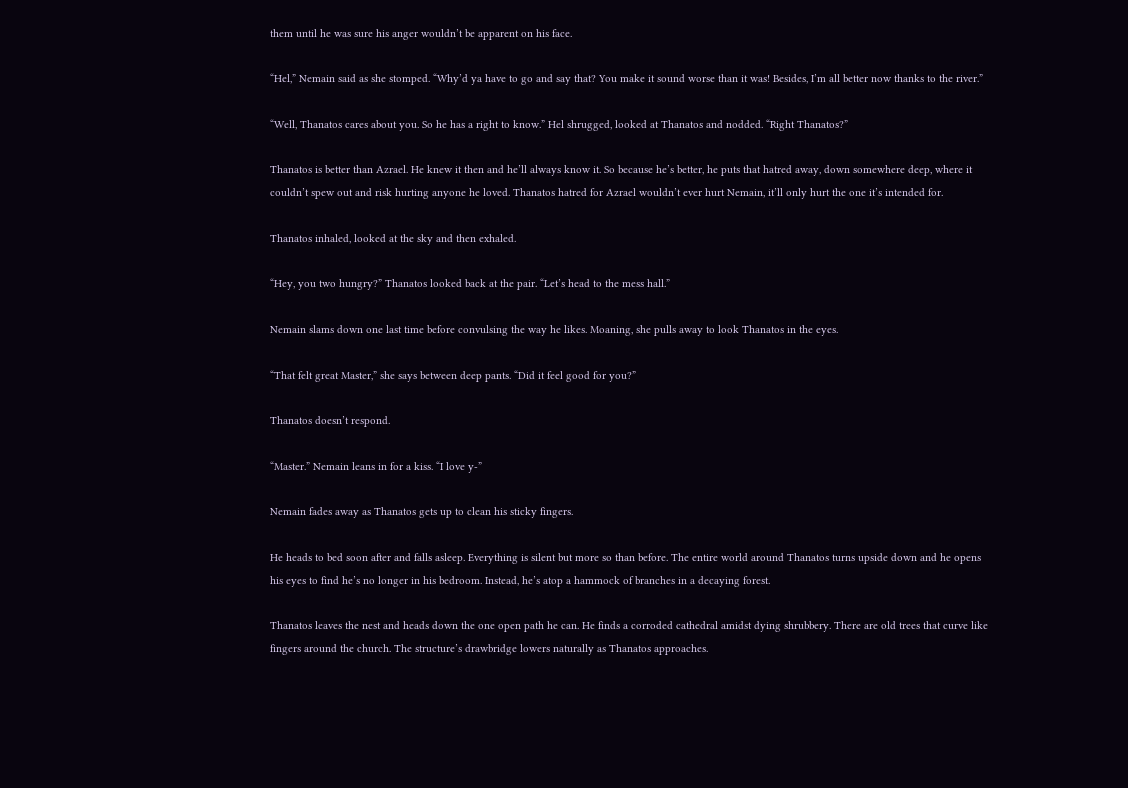them until he was sure his anger wouldn’t be apparent on his face.

“Hel,” Nemain said as she stomped. “Why’d ya have to go and say that? You make it sound worse than it was! Besides, I’m all better now thanks to the river.”

“Well, Thanatos cares about you. So he has a right to know.” Hel shrugged, looked at Thanatos and nodded. “Right Thanatos?”

Thanatos is better than Azrael. He knew it then and he’ll always know it. So because he’s better, he puts that hatred away, down somewhere deep, where it couldn’t spew out and risk hurting anyone he loved. Thanatos hatred for Azrael wouldn’t ever hurt Nemain, it’ll only hurt the one it’s intended for.

Thanatos inhaled, looked at the sky and then exhaled.

“Hey, you two hungry?” Thanatos looked back at the pair. “Let’s head to the mess hall.”

Nemain slams down one last time before convulsing the way he likes. Moaning, she pulls away to look Thanatos in the eyes.

“That felt great Master,” she says between deep pants. “Did it feel good for you?”

Thanatos doesn’t respond.

“Master.” Nemain leans in for a kiss. “I love y-”

Nemain fades away as Thanatos gets up to clean his sticky fingers.

He heads to bed soon after and falls asleep. Everything is silent but more so than before. The entire world around Thanatos turns upside down and he opens his eyes to find he’s no longer in his bedroom. Instead, he’s atop a hammock of branches in a decaying forest.

Thanatos leaves the nest and heads down the one open path he can. He finds a corroded cathedral amidst dying shrubbery. There are old trees that curve like fingers around the church. The structure’s drawbridge lowers naturally as Thanatos approaches.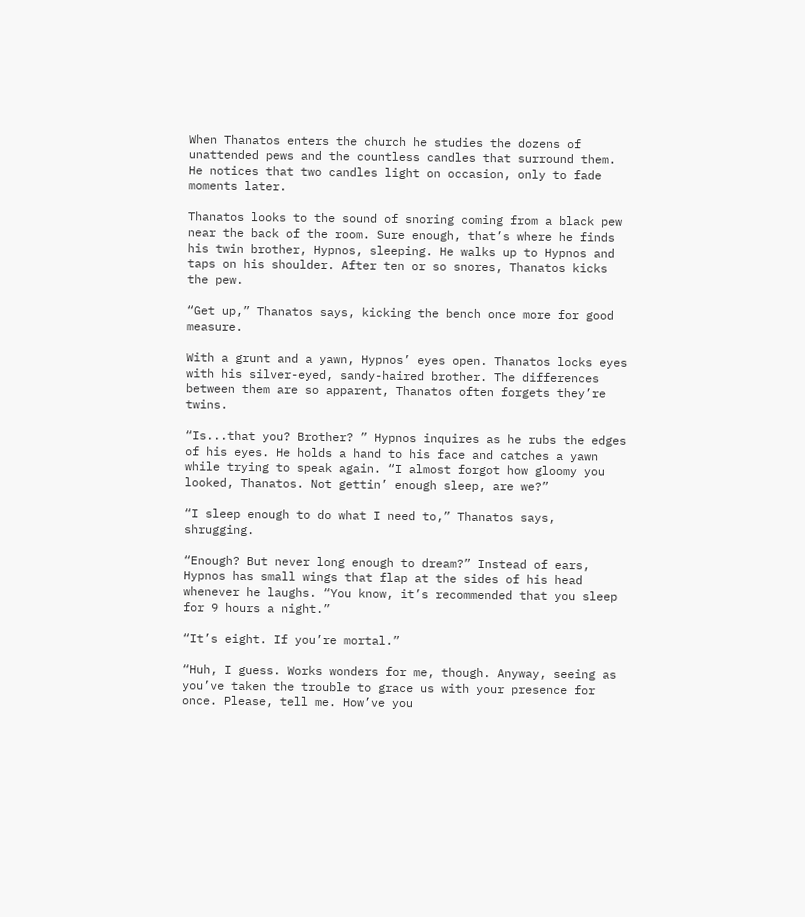When Thanatos enters the church he studies the dozens of unattended pews and the countless candles that surround them. He notices that two candles light on occasion, only to fade moments later.

Thanatos looks to the sound of snoring coming from a black pew near the back of the room. Sure enough, that’s where he finds his twin brother, Hypnos, sleeping. He walks up to Hypnos and taps on his shoulder. After ten or so snores, Thanatos kicks the pew.

“Get up,” Thanatos says, kicking the bench once more for good measure.

With a grunt and a yawn, Hypnos’ eyes open. Thanatos locks eyes with his silver-eyed, sandy-haired brother. The differences between them are so apparent, Thanatos often forgets they’re twins.

“Is...that you? Brother? ” Hypnos inquires as he rubs the edges of his eyes. He holds a hand to his face and catches a yawn while trying to speak again. “I almost forgot how gloomy you looked, Thanatos. Not gettin’ enough sleep, are we?”

“I sleep enough to do what I need to,” Thanatos says, shrugging.

“Enough? But never long enough to dream?” Instead of ears, Hypnos has small wings that flap at the sides of his head whenever he laughs. “You know, it’s recommended that you sleep for 9 hours a night.”

“It’s eight. If you’re mortal.”

“Huh, I guess. Works wonders for me, though. Anyway, seeing as you’ve taken the trouble to grace us with your presence for once. Please, tell me. How’ve you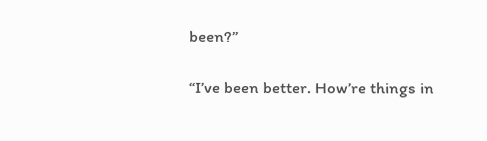been?”

“I’ve been better. How’re things in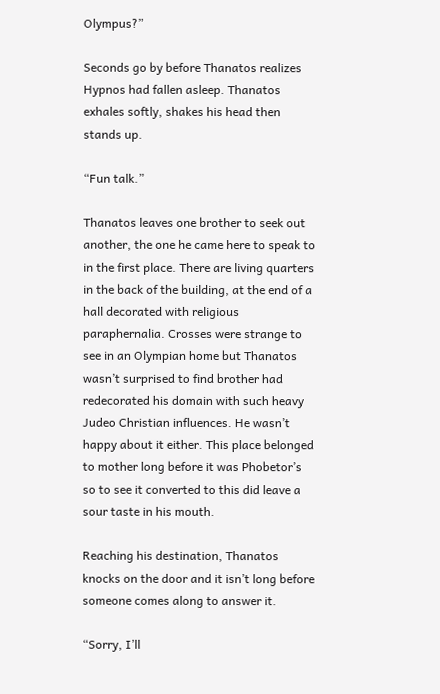Olympus?”

Seconds go by before Thanatos realizes Hypnos had fallen asleep. Thanatos exhales softly, shakes his head then stands up.

“Fun talk.”

Thanatos leaves one brother to seek out another, the one he came here to speak to in the first place. There are living quarters in the back of the building, at the end of a hall decorated with religious paraphernalia. Crosses were strange to see in an Olympian home but Thanatos wasn’t surprised to find brother had redecorated his domain with such heavy Judeo Christian influences. He wasn’t happy about it either. This place belonged to mother long before it was Phobetor’s so to see it converted to this did leave a sour taste in his mouth.

Reaching his destination, Thanatos knocks on the door and it isn’t long before someone comes along to answer it.

“Sorry, I’ll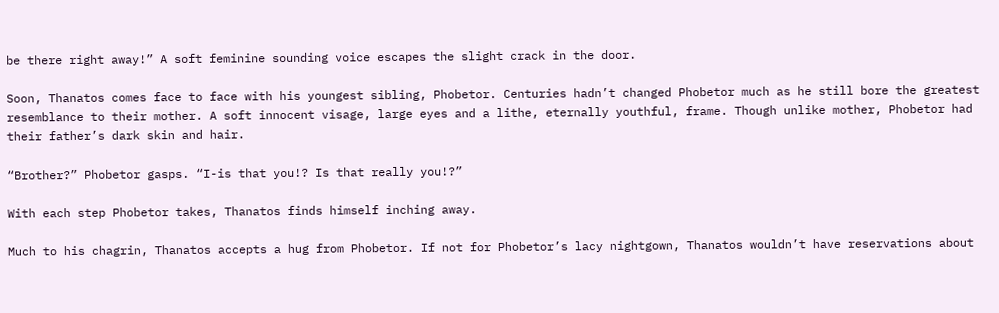be there right away!” A soft feminine sounding voice escapes the slight crack in the door.

Soon, Thanatos comes face to face with his youngest sibling, Phobetor. Centuries hadn’t changed Phobetor much as he still bore the greatest resemblance to their mother. A soft innocent visage, large eyes and a lithe, eternally youthful, frame. Though unlike mother, Phobetor had their father’s dark skin and hair.

“Brother?” Phobetor gasps. “I-is that you!? Is that really you!?”

With each step Phobetor takes, Thanatos finds himself inching away.

Much to his chagrin, Thanatos accepts a hug from Phobetor. If not for Phobetor’s lacy nightgown, Thanatos wouldn’t have reservations about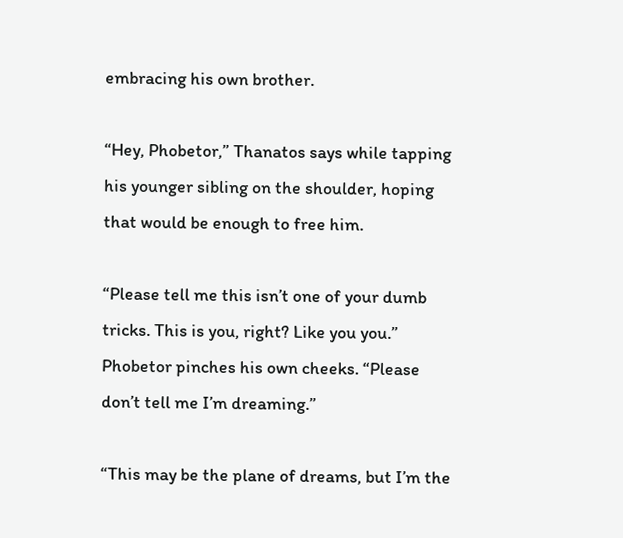embracing his own brother.

“Hey, Phobetor,” Thanatos says while tapping his younger sibling on the shoulder, hoping that would be enough to free him.

“Please tell me this isn’t one of your dumb tricks. This is you, right? Like you you.” Phobetor pinches his own cheeks. “Please don’t tell me I’m dreaming.”

“This may be the plane of dreams, but I’m the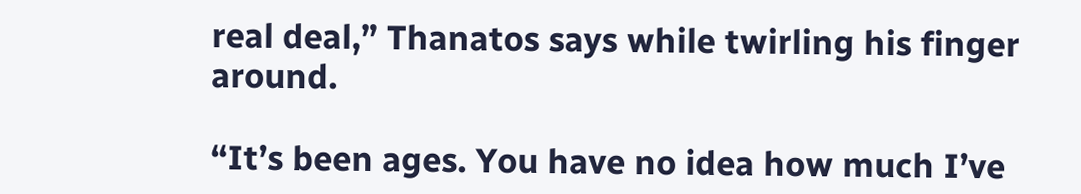real deal,” Thanatos says while twirling his finger around.

“It’s been ages. You have no idea how much I’ve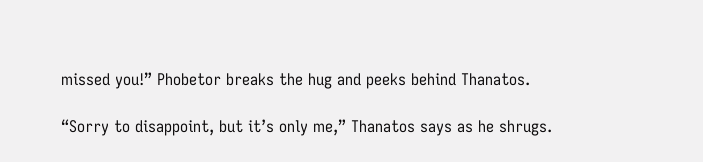missed you!” Phobetor breaks the hug and peeks behind Thanatos.

“Sorry to disappoint, but it’s only me,” Thanatos says as he shrugs.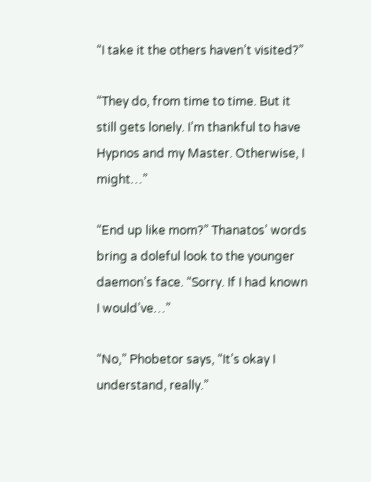“I take it the others haven’t visited?”

“They do, from time to time. But it still gets lonely. I’m thankful to have Hypnos and my Master. Otherwise, I might…”

“End up like mom?” Thanatos’ words bring a doleful look to the younger daemon’s face. “Sorry. If I had known I would’ve…”

“No,” Phobetor says, “It’s okay I understand, really.”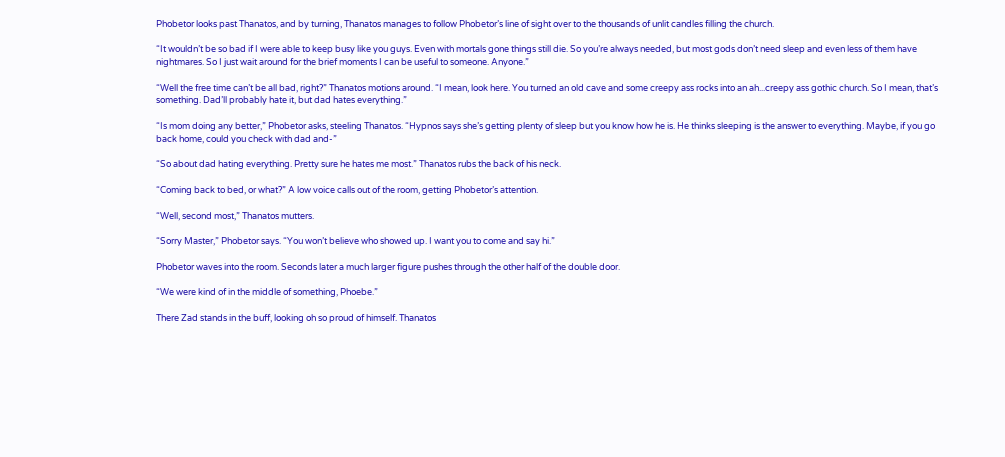Phobetor looks past Thanatos, and by turning, Thanatos manages to follow Phobetor’s line of sight over to the thousands of unlit candles filling the church.

“It wouldn’t be so bad if I were able to keep busy like you guys. Even with mortals gone things still die. So you’re always needed, but most gods don’t need sleep and even less of them have nightmares. So I just wait around for the brief moments I can be useful to someone. Anyone.”

“Well the free time can’t be all bad, right?” Thanatos motions around. “I mean, look here. You turned an old cave and some creepy ass rocks into an ah...creepy ass gothic church. So I mean, that’s something. Dad’ll probably hate it, but dad hates everything.”

“Is mom doing any better,” Phobetor asks, steeling Thanatos. “Hypnos says she’s getting plenty of sleep but you know how he is. He thinks sleeping is the answer to everything. Maybe, if you go back home, could you check with dad and-”

“So about dad hating everything. Pretty sure he hates me most.” Thanatos rubs the back of his neck.

“Coming back to bed, or what?” A low voice calls out of the room, getting Phobetor’s attention.

“Well, second most,” Thanatos mutters.

“Sorry Master,” Phobetor says. “You won’t believe who showed up. I want you to come and say hi.”

Phobetor waves into the room. Seconds later a much larger figure pushes through the other half of the double door.

“We were kind of in the middle of something, Phoebe.”

There Zad stands in the buff, looking oh so proud of himself. Thanatos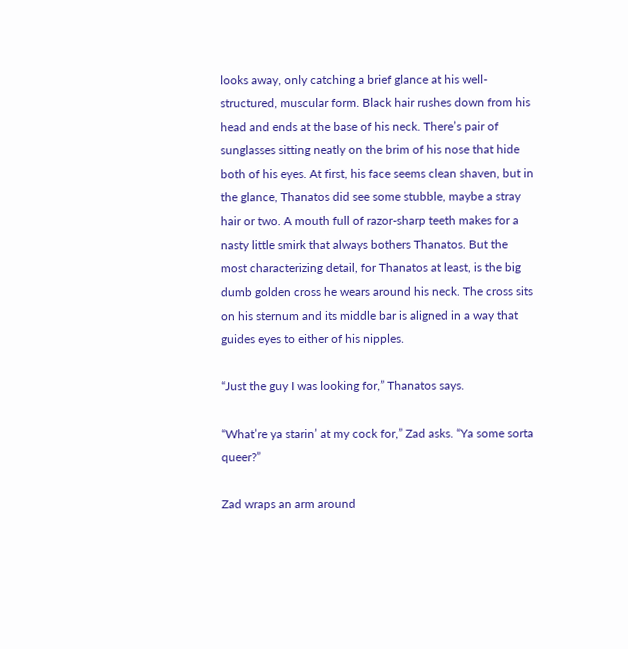looks away, only catching a brief glance at his well-structured, muscular form. Black hair rushes down from his head and ends at the base of his neck. There’s pair of sunglasses sitting neatly on the brim of his nose that hide both of his eyes. At first, his face seems clean shaven, but in the glance, Thanatos did see some stubble, maybe a stray hair or two. A mouth full of razor-sharp teeth makes for a nasty little smirk that always bothers Thanatos. But the most characterizing detail, for Thanatos at least, is the big dumb golden cross he wears around his neck. The cross sits on his sternum and its middle bar is aligned in a way that guides eyes to either of his nipples.

“Just the guy I was looking for,” Thanatos says.

“What’re ya starin’ at my cock for,” Zad asks. “Ya some sorta queer?”

Zad wraps an arm around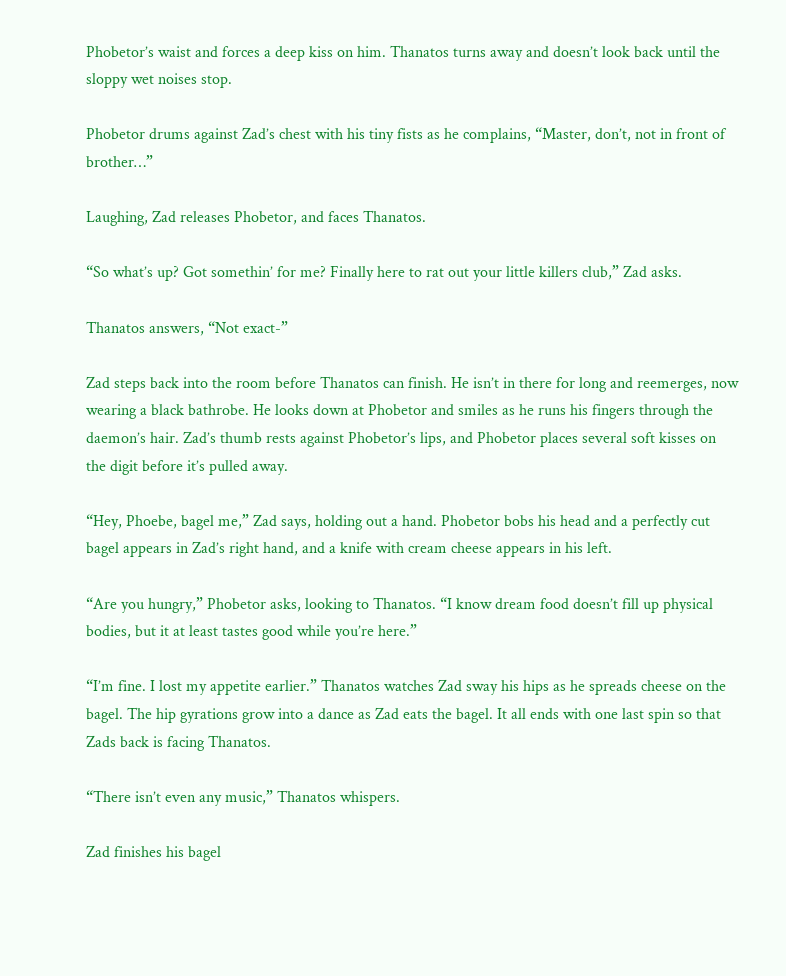Phobetor’s waist and forces a deep kiss on him. Thanatos turns away and doesn’t look back until the sloppy wet noises stop.

Phobetor drums against Zad’s chest with his tiny fists as he complains, “Master, don’t, not in front of brother…”

Laughing, Zad releases Phobetor, and faces Thanatos.

“So what’s up? Got somethin’ for me? Finally here to rat out your little killers club,” Zad asks.

Thanatos answers, “Not exact-”

Zad steps back into the room before Thanatos can finish. He isn’t in there for long and reemerges, now wearing a black bathrobe. He looks down at Phobetor and smiles as he runs his fingers through the daemon’s hair. Zad’s thumb rests against Phobetor’s lips, and Phobetor places several soft kisses on the digit before it’s pulled away.

“Hey, Phoebe, bagel me,” Zad says, holding out a hand. Phobetor bobs his head and a perfectly cut bagel appears in Zad’s right hand, and a knife with cream cheese appears in his left.

“Are you hungry,” Phobetor asks, looking to Thanatos. “I know dream food doesn’t fill up physical bodies, but it at least tastes good while you’re here.”

“I’m fine. I lost my appetite earlier.” Thanatos watches Zad sway his hips as he spreads cheese on the bagel. The hip gyrations grow into a dance as Zad eats the bagel. It all ends with one last spin so that Zads back is facing Thanatos.

“There isn’t even any music,” Thanatos whispers.

Zad finishes his bagel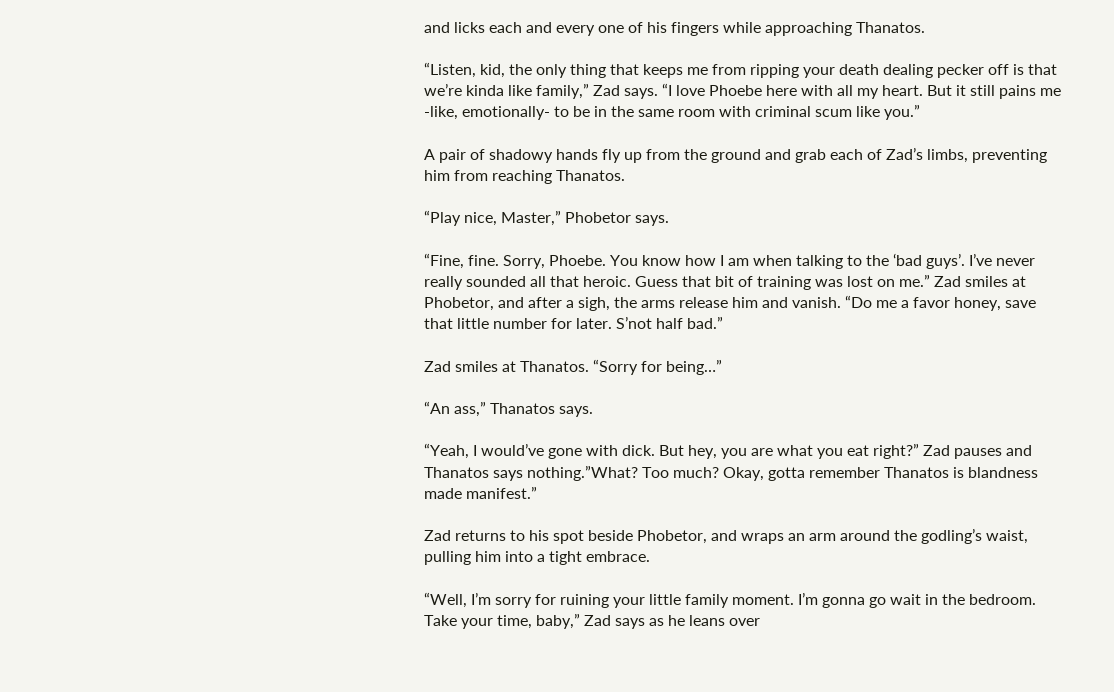and licks each and every one of his fingers while approaching Thanatos.

“Listen, kid, the only thing that keeps me from ripping your death dealing pecker off is that we’re kinda like family,” Zad says. “I love Phoebe here with all my heart. But it still pains me -like, emotionally- to be in the same room with criminal scum like you.”

A pair of shadowy hands fly up from the ground and grab each of Zad’s limbs, preventing him from reaching Thanatos.

“Play nice, Master,” Phobetor says.

“Fine, fine. Sorry, Phoebe. You know how I am when talking to the ‘bad guys’. I’ve never really sounded all that heroic. Guess that bit of training was lost on me.” Zad smiles at Phobetor, and after a sigh, the arms release him and vanish. “Do me a favor honey, save that little number for later. S’not half bad.”

Zad smiles at Thanatos. “Sorry for being…”

“An ass,” Thanatos says.

“Yeah, I would’ve gone with dick. But hey, you are what you eat right?” Zad pauses and Thanatos says nothing.”What? Too much? Okay, gotta remember Thanatos is blandness made manifest.”

Zad returns to his spot beside Phobetor, and wraps an arm around the godling’s waist, pulling him into a tight embrace.

“Well, I’m sorry for ruining your little family moment. I’m gonna go wait in the bedroom. Take your time, baby,” Zad says as he leans over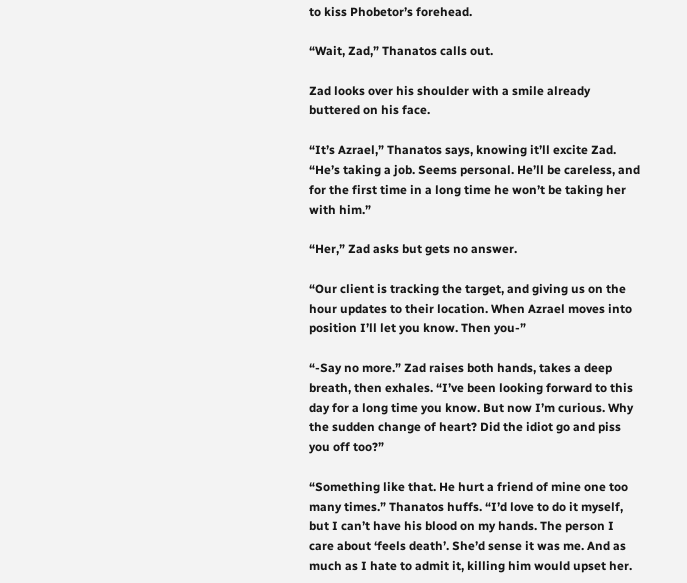to kiss Phobetor’s forehead.

“Wait, Zad,” Thanatos calls out.

Zad looks over his shoulder with a smile already buttered on his face.

“It’s Azrael,” Thanatos says, knowing it’ll excite Zad. “He’s taking a job. Seems personal. He’ll be careless, and for the first time in a long time he won’t be taking her with him.”

“Her,” Zad asks but gets no answer.

“Our client is tracking the target, and giving us on the hour updates to their location. When Azrael moves into position I’ll let you know. Then you-”

“-Say no more.” Zad raises both hands, takes a deep breath, then exhales. “I’ve been looking forward to this day for a long time you know. But now I’m curious. Why the sudden change of heart? Did the idiot go and piss you off too?”

“Something like that. He hurt a friend of mine one too many times.” Thanatos huffs. “I’d love to do it myself, but I can’t have his blood on my hands. The person I care about ‘feels death’. She’d sense it was me. And as much as I hate to admit it, killing him would upset her.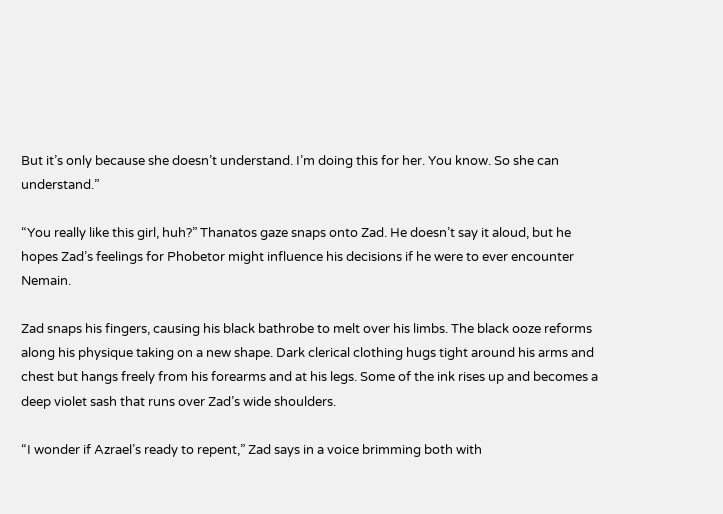But it’s only because she doesn’t understand. I’m doing this for her. You know. So she can understand.”

“You really like this girl, huh?” Thanatos gaze snaps onto Zad. He doesn’t say it aloud, but he hopes Zad’s feelings for Phobetor might influence his decisions if he were to ever encounter Nemain.

Zad snaps his fingers, causing his black bathrobe to melt over his limbs. The black ooze reforms along his physique taking on a new shape. Dark clerical clothing hugs tight around his arms and chest but hangs freely from his forearms and at his legs. Some of the ink rises up and becomes a deep violet sash that runs over Zad’s wide shoulders.

“I wonder if Azrael’s ready to repent,” Zad says in a voice brimming both with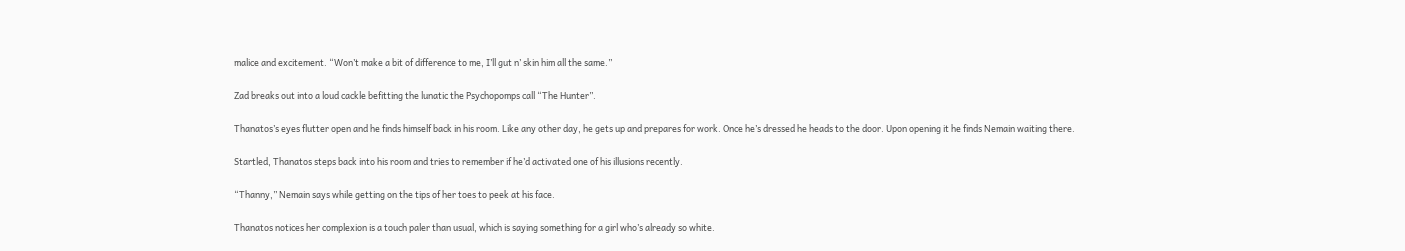malice and excitement. “Won’t make a bit of difference to me, I’ll gut n’ skin him all the same.”

Zad breaks out into a loud cackle befitting the lunatic the Psychopomps call “The Hunter”.

Thanatos’s eyes flutter open and he finds himself back in his room. Like any other day, he gets up and prepares for work. Once he’s dressed he heads to the door. Upon opening it he finds Nemain waiting there.

Startled, Thanatos steps back into his room and tries to remember if he’d activated one of his illusions recently.

“Thanny,” Nemain says while getting on the tips of her toes to peek at his face.

Thanatos notices her complexion is a touch paler than usual, which is saying something for a girl who’s already so white.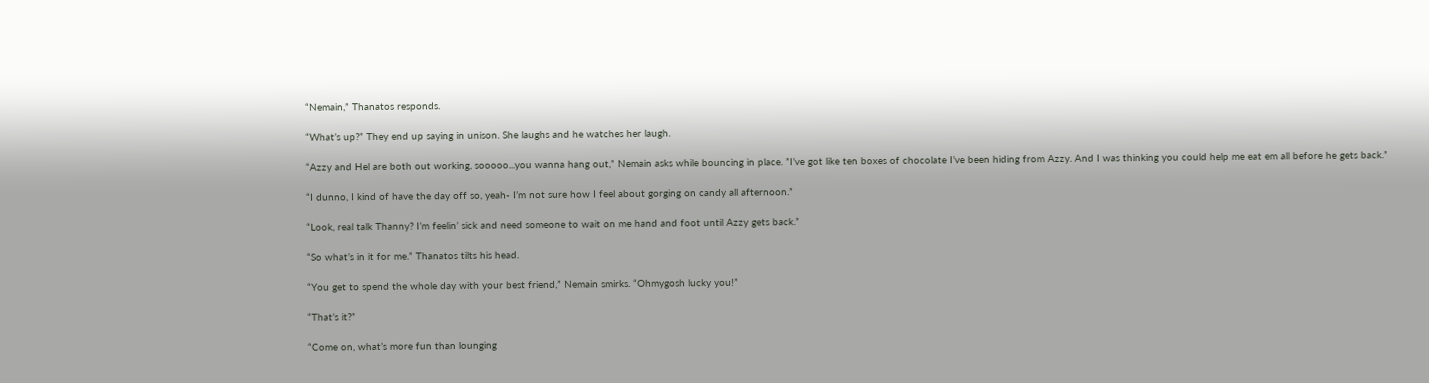“Nemain,” Thanatos responds.

“What’s up?” They end up saying in unison. She laughs and he watches her laugh.

“Azzy and Hel are both out working, sooooo...you wanna hang out,” Nemain asks while bouncing in place. ”I’ve got like ten boxes of chocolate I’ve been hiding from Azzy. And I was thinking you could help me eat em all before he gets back.”

“I dunno, I kind of have the day off so, yeah- I’m not sure how I feel about gorging on candy all afternoon.”

“Look, real talk Thanny? I’m feelin’ sick and need someone to wait on me hand and foot until Azzy gets back.”

“So what’s in it for me.” Thanatos tilts his head.

“You get to spend the whole day with your best friend,” Nemain smirks. “Ohmygosh lucky you!”

“That’s it?”

“Come on, what’s more fun than lounging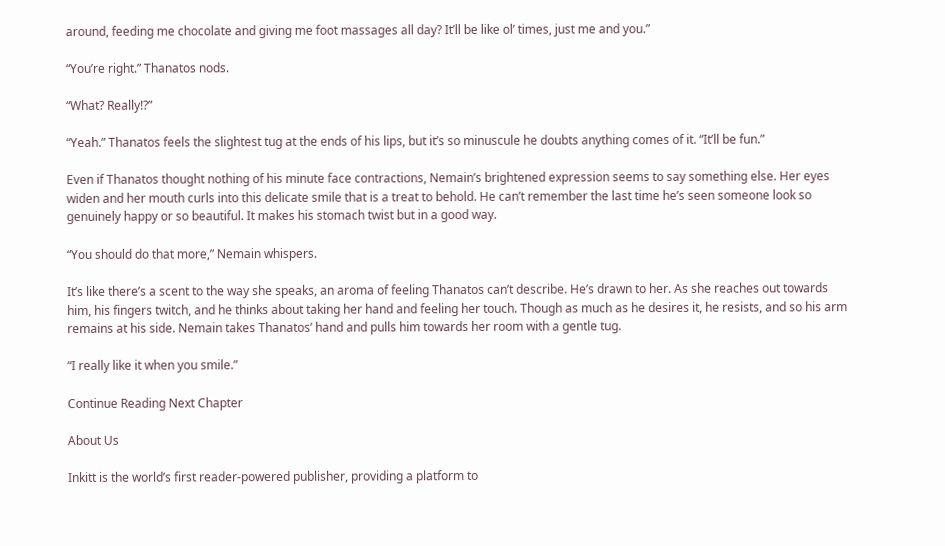around, feeding me chocolate and giving me foot massages all day? It’ll be like ol’ times, just me and you.”

“You’re right.” Thanatos nods.

“What? Really!?”

“Yeah.” Thanatos feels the slightest tug at the ends of his lips, but it’s so minuscule he doubts anything comes of it. “It’ll be fun.”

Even if Thanatos thought nothing of his minute face contractions, Nemain’s brightened expression seems to say something else. Her eyes widen and her mouth curls into this delicate smile that is a treat to behold. He can’t remember the last time he’s seen someone look so genuinely happy or so beautiful. It makes his stomach twist but in a good way.

“You should do that more,” Nemain whispers.

It’s like there’s a scent to the way she speaks, an aroma of feeling Thanatos can’t describe. He’s drawn to her. As she reaches out towards him, his fingers twitch, and he thinks about taking her hand and feeling her touch. Though as much as he desires it, he resists, and so his arm remains at his side. Nemain takes Thanatos’ hand and pulls him towards her room with a gentle tug.

“I really like it when you smile.”

Continue Reading Next Chapter

About Us

Inkitt is the world’s first reader-powered publisher, providing a platform to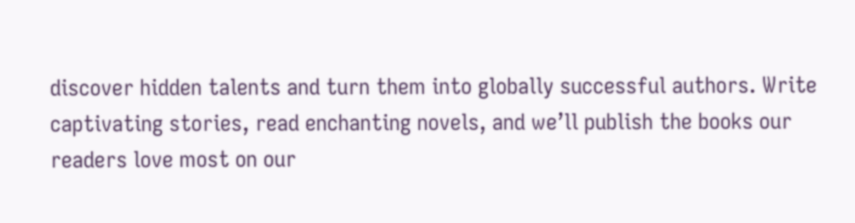discover hidden talents and turn them into globally successful authors. Write captivating stories, read enchanting novels, and we’ll publish the books our readers love most on our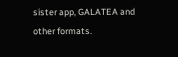sister app, GALATEA and other formats.